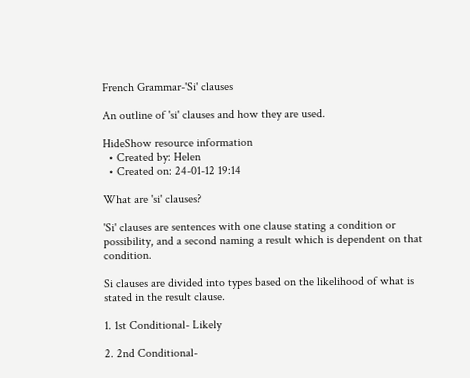French Grammar-'Si' clauses

An outline of 'si' clauses and how they are used.

HideShow resource information
  • Created by: Helen
  • Created on: 24-01-12 19:14

What are 'si' clauses?

'Si' clauses are sentences with one clause stating a condition or possibility, and a second naming a result which is dependent on that condition.

Si clauses are divided into types based on the likelihood of what is stated in the result clause.

1. 1st Conditional- Likely

2. 2nd Conditional-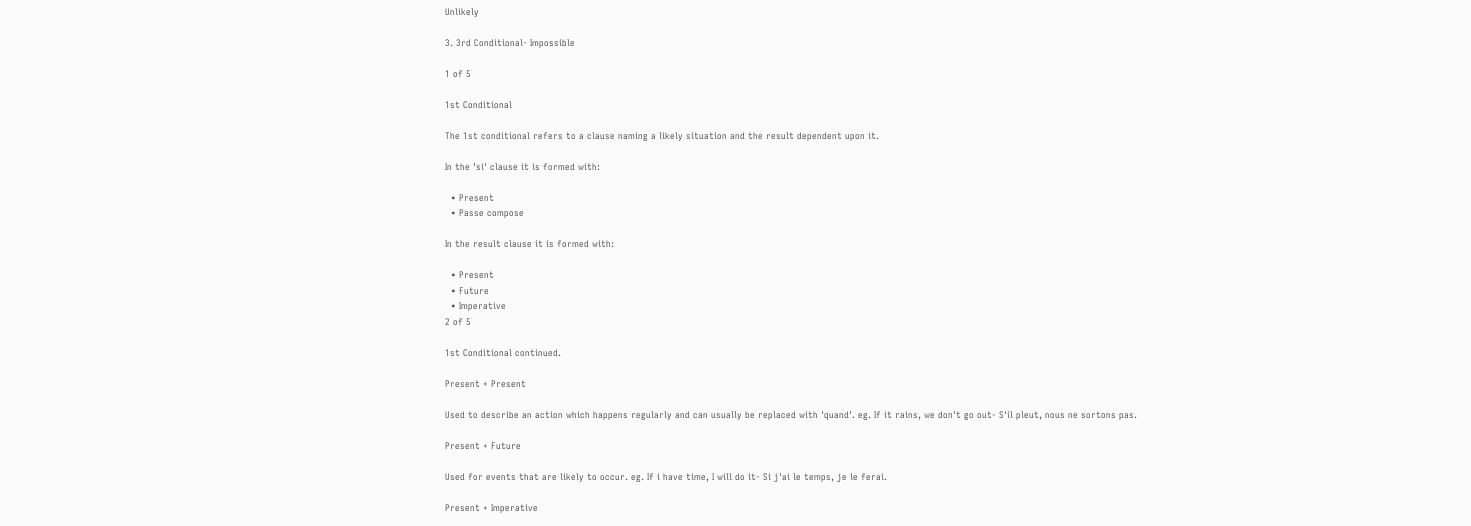Unlikely

3. 3rd Conditional- Impossible

1 of 5

1st Conditional

The 1st conditional refers to a clause naming a likely situation and the result dependent upon it.

In the 'si' clause it is formed with:

  • Present
  • Passe compose

In the result clause it is formed with:

  • Present
  • Future
  • Imperative
2 of 5

1st Conditional continued.

Present + Present

Used to describe an action which happens regularly and can usually be replaced with 'quand'. eg. If it rains, we don't go out- S'il pleut, nous ne sortons pas.

Present + Future

Used for events that are likely to occur. eg. If i have time, I will do it- Si j'ai le temps, je le ferai.

Present + Imperative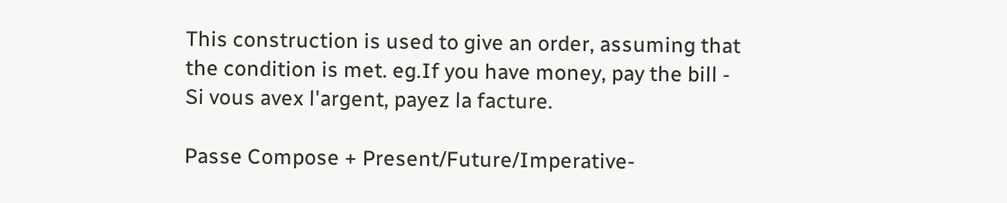This construction is used to give an order, assuming that the condition is met. eg.If you have money, pay the bill - Si vous avex l'argent, payez la facture.

Passe Compose + Present/Future/Imperative-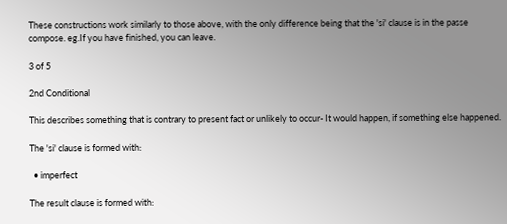These constructions work similarly to those above, with the only difference being that the 'si' clause is in the passe compose. eg.If you have finished, you can leave.

3 of 5

2nd Conditional

This describes something that is contrary to present fact or unlikely to occur- It would happen, if something else happened.

The 'si' clause is formed with:

  • imperfect

The result clause is formed with: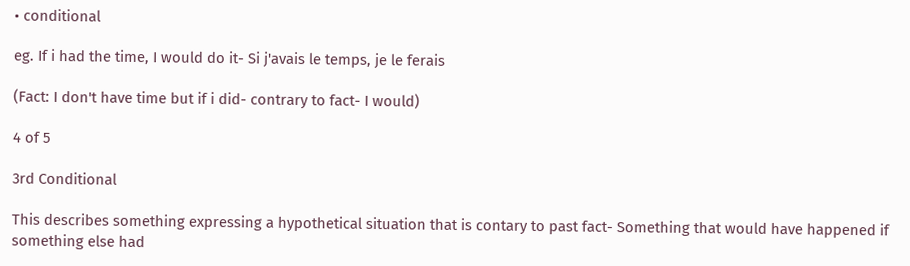• conditional

eg. If i had the time, I would do it- Si j'avais le temps, je le ferais

(Fact: I don't have time but if i did- contrary to fact- I would)

4 of 5

3rd Conditional

This describes something expressing a hypothetical situation that is contary to past fact- Something that would have happened if something else had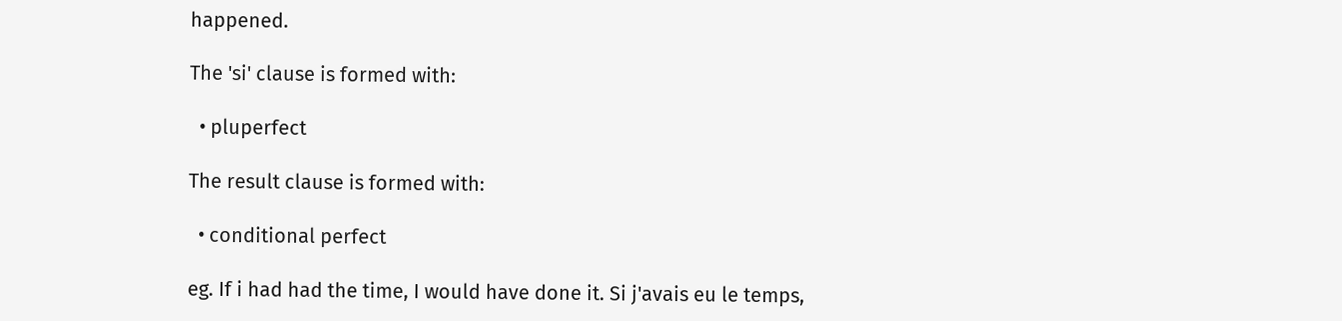happened.

The 'si' clause is formed with:

  • pluperfect

The result clause is formed with:

  • conditional perfect

eg. If i had had the time, I would have done it. Si j'avais eu le temps,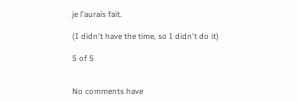je l'aurais fait.

(I didn't have the time, so I didn't do it)

5 of 5


No comments have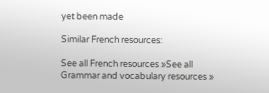yet been made

Similar French resources:

See all French resources »See all Grammar and vocabulary resources »